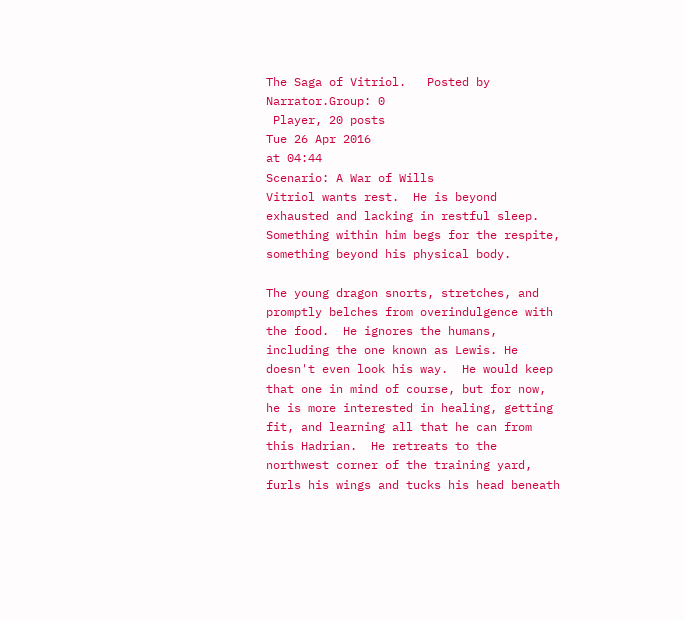The Saga of Vitriol.   Posted by Narrator.Group: 0
 Player, 20 posts
Tue 26 Apr 2016
at 04:44
Scenario: A War of Wills
Vitriol wants rest.  He is beyond exhausted and lacking in restful sleep.  Something within him begs for the respite, something beyond his physical body.

The young dragon snorts, stretches, and promptly belches from overindulgence with the food.  He ignores the humans, including the one known as Lewis. He doesn't even look his way.  He would keep that one in mind of course, but for now, he is more interested in healing, getting fit, and learning all that he can from this Hadrian.  He retreats to the northwest corner of the training yard, furls his wings and tucks his head beneath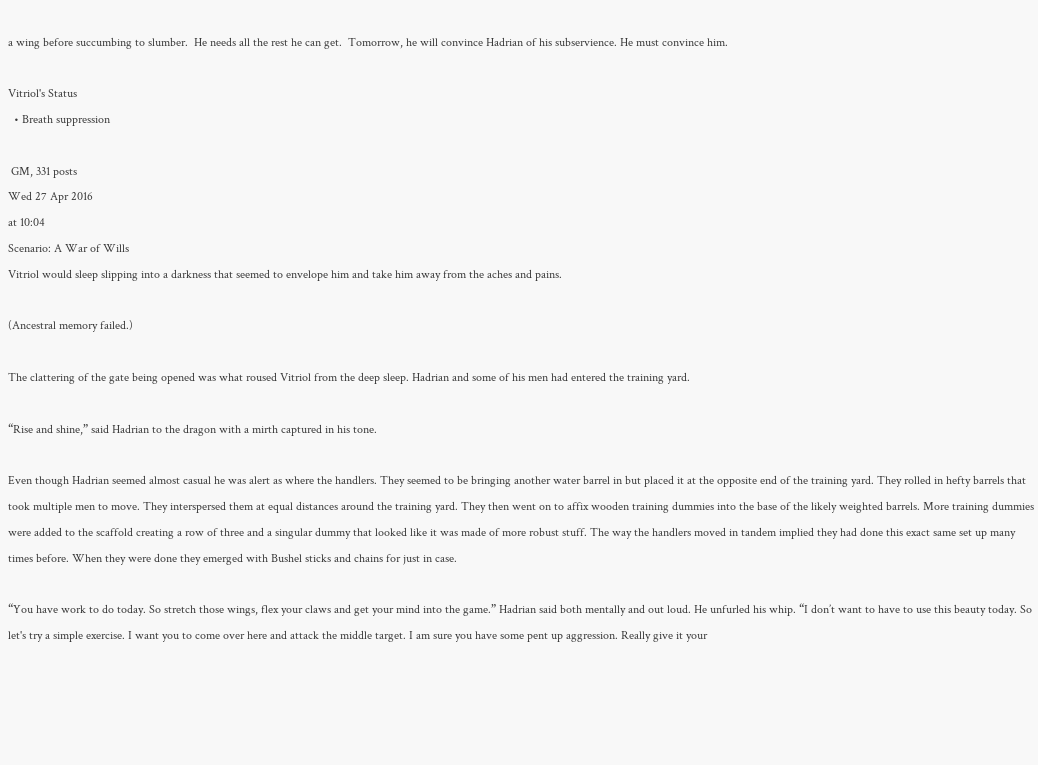a wing before succumbing to slumber.  He needs all the rest he can get.  Tomorrow, he will convince Hadrian of his subservience. He must convince him.

Vitriol's Status
  • Breath suppression

 GM, 331 posts
Wed 27 Apr 2016
at 10:04
Scenario: A War of Wills
Vitriol would sleep slipping into a darkness that seemed to envelope him and take him away from the aches and pains.

(Ancestral memory failed.)

The clattering of the gate being opened was what roused Vitriol from the deep sleep. Hadrian and some of his men had entered the training yard.

“Rise and shine,” said Hadrian to the dragon with a mirth captured in his tone.

Even though Hadrian seemed almost casual he was alert as where the handlers. They seemed to be bringing another water barrel in but placed it at the opposite end of the training yard. They rolled in hefty barrels that took multiple men to move. They interspersed them at equal distances around the training yard. They then went on to affix wooden training dummies into the base of the likely weighted barrels. More training dummies were added to the scaffold creating a row of three and a singular dummy that looked like it was made of more robust stuff. The way the handlers moved in tandem implied they had done this exact same set up many times before. When they were done they emerged with Bushel sticks and chains for just in case.

“You have work to do today. So stretch those wings, flex your claws and get your mind into the game.” Hadrian said both mentally and out loud. He unfurled his whip. “I don’t want to have to use this beauty today. So let's try a simple exercise. I want you to come over here and attack the middle target. I am sure you have some pent up aggression. Really give it your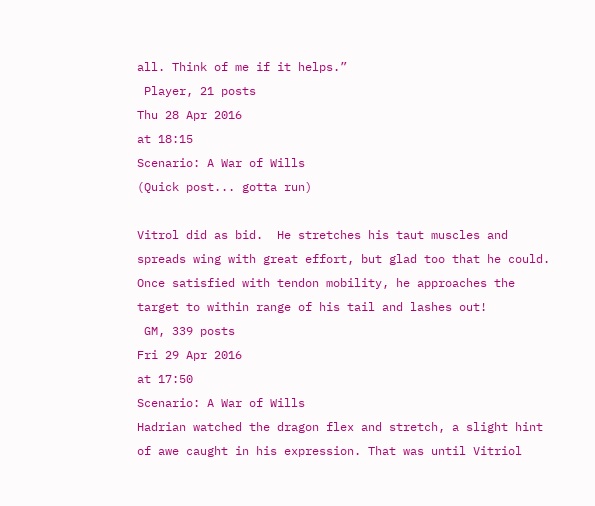all. Think of me if it helps.”
 Player, 21 posts
Thu 28 Apr 2016
at 18:15
Scenario: A War of Wills
(Quick post... gotta run)

Vitrol did as bid.  He stretches his taut muscles and spreads wing with great effort, but glad too that he could.  Once satisfied with tendon mobility, he approaches the target to within range of his tail and lashes out!
 GM, 339 posts
Fri 29 Apr 2016
at 17:50
Scenario: A War of Wills
Hadrian watched the dragon flex and stretch, a slight hint of awe caught in his expression. That was until Vitriol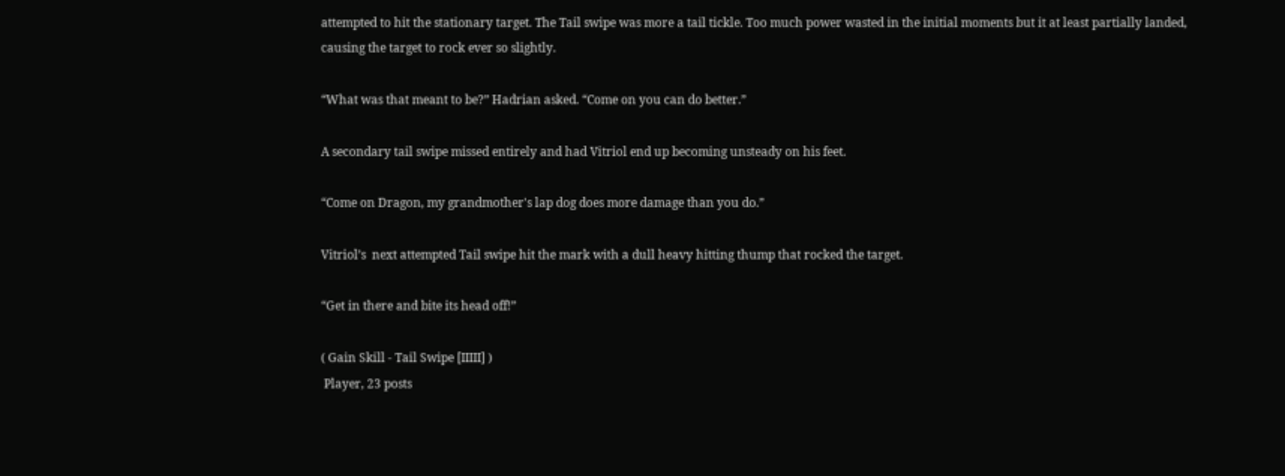attempted to hit the stationary target. The Tail swipe was more a tail tickle. Too much power wasted in the initial moments but it at least partially landed, causing the target to rock ever so slightly.

“What was that meant to be?” Hadrian asked. “Come on you can do better.”

A secondary tail swipe missed entirely and had Vitriol end up becoming unsteady on his feet.

“Come on Dragon, my grandmother's lap dog does more damage than you do.”

Vitriol’s  next attempted Tail swipe hit the mark with a dull heavy hitting thump that rocked the target.

“Get in there and bite its head off!”

( Gain Skill - Tail Swipe [IIIII] )
 Player, 23 posts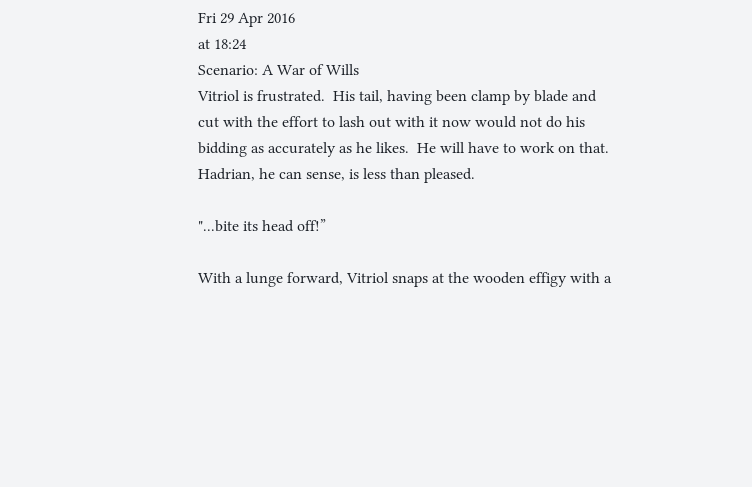Fri 29 Apr 2016
at 18:24
Scenario: A War of Wills
Vitriol is frustrated.  His tail, having been clamp by blade and cut with the effort to lash out with it now would not do his bidding as accurately as he likes.  He will have to work on that.  Hadrian, he can sense, is less than pleased.

"...bite its head off!”

With a lunge forward, Vitriol snaps at the wooden effigy with a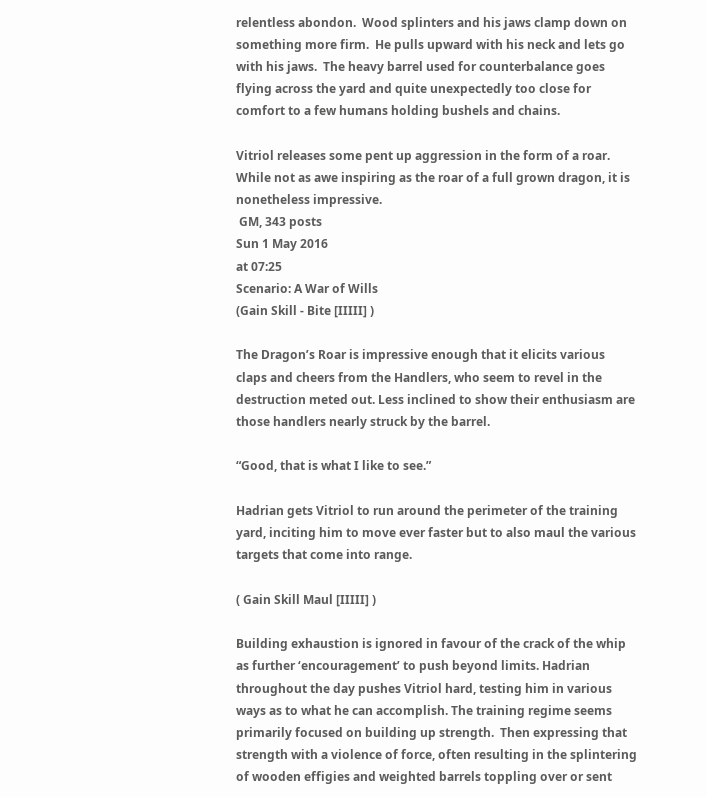relentless abondon.  Wood splinters and his jaws clamp down on something more firm.  He pulls upward with his neck and lets go with his jaws.  The heavy barrel used for counterbalance goes flying across the yard and quite unexpectedly too close for comfort to a few humans holding bushels and chains.

Vitriol releases some pent up aggression in the form of a roar.  While not as awe inspiring as the roar of a full grown dragon, it is nonetheless impressive.
 GM, 343 posts
Sun 1 May 2016
at 07:25
Scenario: A War of Wills
(Gain Skill - Bite [IIIII] )

The Dragon’s Roar is impressive enough that it elicits various claps and cheers from the Handlers, who seem to revel in the destruction meted out. Less inclined to show their enthusiasm are those handlers nearly struck by the barrel.

“Good, that is what I like to see.”

Hadrian gets Vitriol to run around the perimeter of the training yard, inciting him to move ever faster but to also maul the various targets that come into range.

( Gain Skill Maul [IIIII] )

Building exhaustion is ignored in favour of the crack of the whip as further ‘encouragement’ to push beyond limits. Hadrian throughout the day pushes Vitriol hard, testing him in various ways as to what he can accomplish. The training regime seems primarily focused on building up strength.  Then expressing that strength with a violence of force, often resulting in the splintering of wooden effigies and weighted barrels toppling over or sent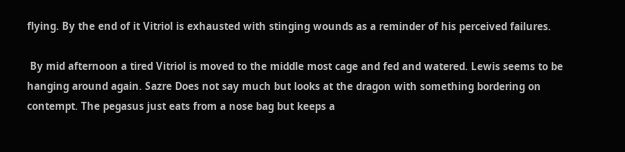flying. By the end of it Vitriol is exhausted with stinging wounds as a reminder of his perceived failures.

 By mid afternoon a tired Vitriol is moved to the middle most cage and fed and watered. Lewis seems to be hanging around again. Sazre Does not say much but looks at the dragon with something bordering on contempt. The pegasus just eats from a nose bag but keeps a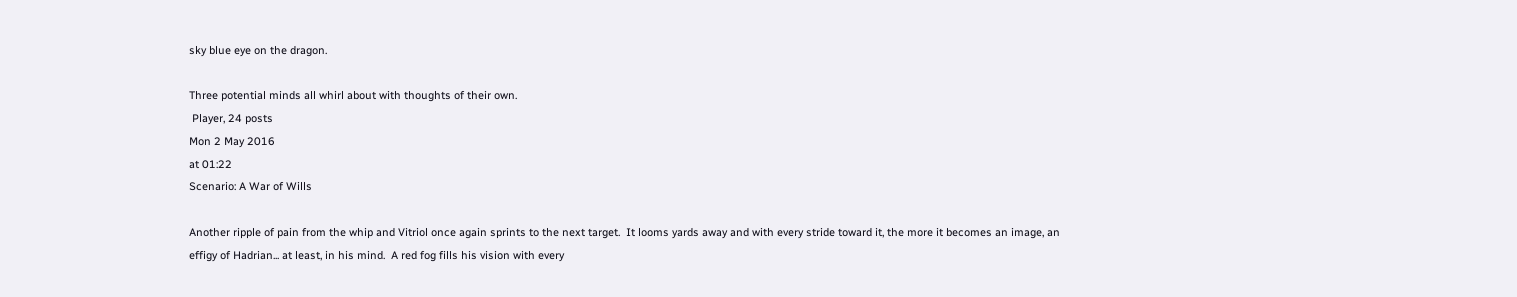sky blue eye on the dragon.

Three potential minds all whirl about with thoughts of their own.
 Player, 24 posts
Mon 2 May 2016
at 01:22
Scenario: A War of Wills

Another ripple of pain from the whip and Vitriol once again sprints to the next target.  It looms yards away and with every stride toward it, the more it becomes an image, an effigy of Hadrian... at least, in his mind.  A red fog fills his vision with every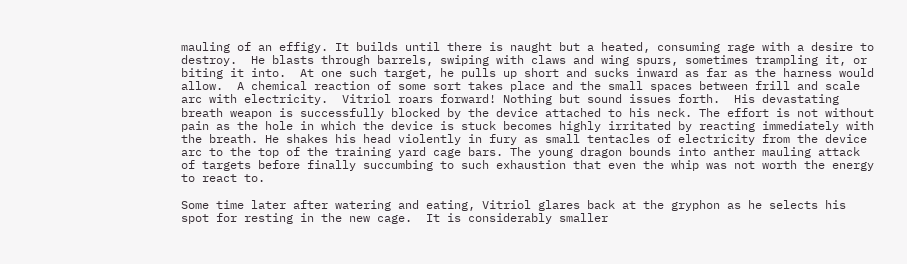mauling of an effigy. It builds until there is naught but a heated, consuming rage with a desire to destroy.  He blasts through barrels, swiping with claws and wing spurs, sometimes trampling it, or biting it into.  At one such target, he pulls up short and sucks inward as far as the harness would allow.  A chemical reaction of some sort takes place and the small spaces between frill and scale arc with electricity.  Vitriol roars forward! Nothing but sound issues forth.  His devastating breath weapon is successfully blocked by the device attached to his neck. The effort is not without pain as the hole in which the device is stuck becomes highly irritated by reacting immediately with the breath. He shakes his head violently in fury as small tentacles of electricity from the device arc to the top of the training yard cage bars. The young dragon bounds into anther mauling attack of targets before finally succumbing to such exhaustion that even the whip was not worth the energy to react to.

Some time later after watering and eating, Vitriol glares back at the gryphon as he selects his spot for resting in the new cage.  It is considerably smaller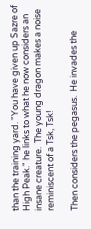than the training yard. "You have given up Sazre of High Peak." he links to what he now considers an insane creature.  The young dragon makes a noise reminiscent of a Tsk, Tsk!

Then considers the pegasus.  He invades the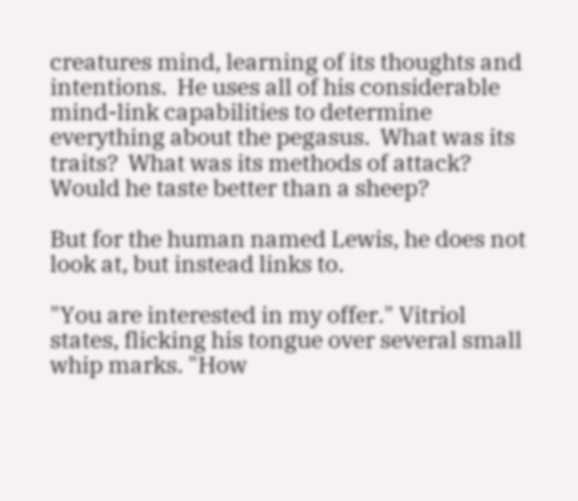creatures mind, learning of its thoughts and intentions.  He uses all of his considerable mind-link capabilities to determine everything about the pegasus.  What was its traits?  What was its methods of attack?  Would he taste better than a sheep?

But for the human named Lewis, he does not look at, but instead links to.

"You are interested in my offer." Vitriol states, flicking his tongue over several small whip marks. "How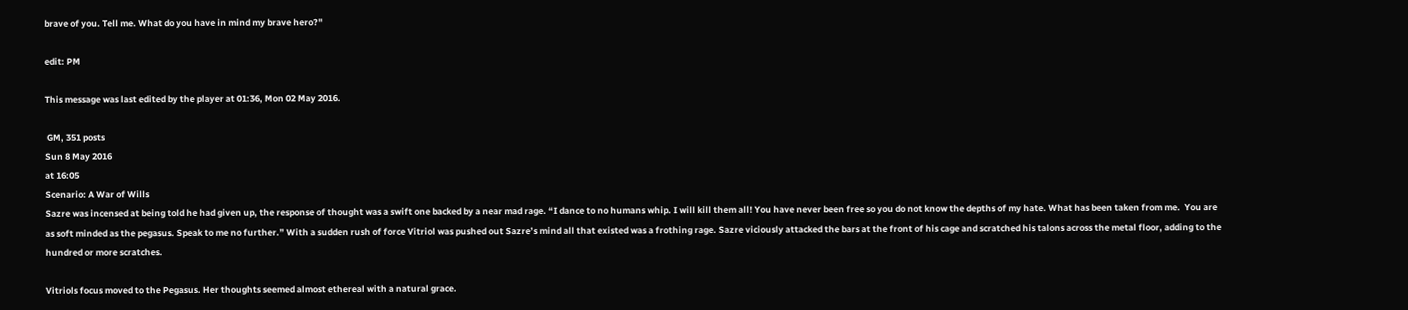brave of you. Tell me. What do you have in mind my brave hero?"

edit: PM

This message was last edited by the player at 01:36, Mon 02 May 2016.

 GM, 351 posts
Sun 8 May 2016
at 16:05
Scenario: A War of Wills
Sazre was incensed at being told he had given up, the response of thought was a swift one backed by a near mad rage. “I dance to no humans whip. I will kill them all! You have never been free so you do not know the depths of my hate. What has been taken from me.  You are as soft minded as the pegasus. Speak to me no further.” With a sudden rush of force Vitriol was pushed out Sazre’s mind all that existed was a frothing rage. Sazre viciously attacked the bars at the front of his cage and scratched his talons across the metal floor, adding to the hundred or more scratches.

Vitriols focus moved to the Pegasus. Her thoughts seemed almost ethereal with a natural grace.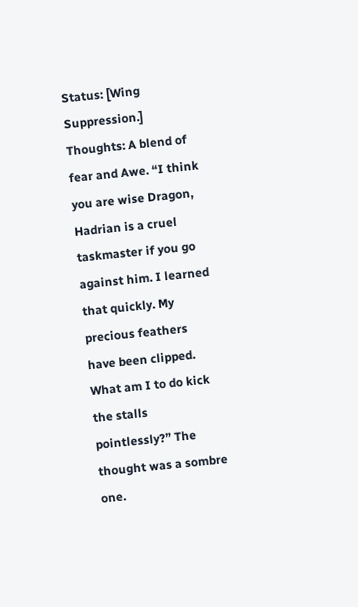Status: [Wing Suppression.]
Thoughts: A blend of fear and Awe. “I think you are wise Dragon, Hadrian is a cruel taskmaster if you go against him. I learned that quickly. My precious feathers have been clipped. What am I to do kick the stalls pointlessly?” The thought was a sombre one.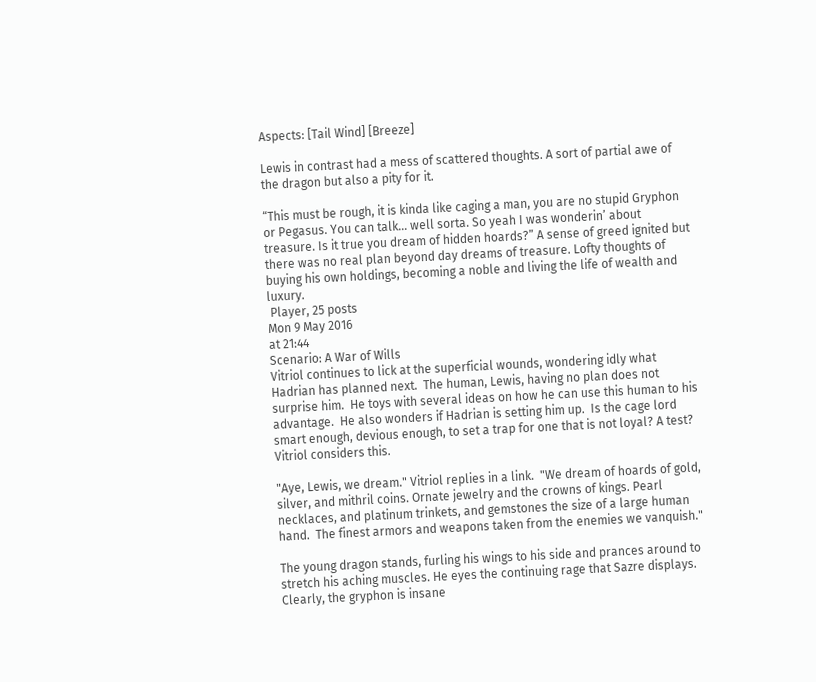Aspects: [Tail Wind] [Breeze]

Lewis in contrast had a mess of scattered thoughts. A sort of partial awe of the dragon but also a pity for it.

“This must be rough, it is kinda like caging a man, you are no stupid Gryphon or Pegasus. You can talk… well sorta. So yeah I was wonderin’ about treasure. Is it true you dream of hidden hoards?” A sense of greed ignited but there was no real plan beyond day dreams of treasure. Lofty thoughts of buying his own holdings, becoming a noble and living the life of wealth and luxury.
 Player, 25 posts
Mon 9 May 2016
at 21:44
Scenario: A War of Wills
Vitriol continues to lick at the superficial wounds, wondering idly what Hadrian has planned next.  The human, Lewis, having no plan does not surprise him.  He toys with several ideas on how he can use this human to his advantage.  He also wonders if Hadrian is setting him up.  Is the cage lord smart enough, devious enough, to set a trap for one that is not loyal? A test?  Vitriol considers this.

"Aye, Lewis, we dream." Vitriol replies in a link.  "We dream of hoards of gold, silver, and mithril coins. Ornate jewelry and the crowns of kings. Pearl necklaces, and platinum trinkets, and gemstones the size of a large human hand.  The finest armors and weapons taken from the enemies we vanquish."

The young dragon stands, furling his wings to his side and prances around to stretch his aching muscles. He eyes the continuing rage that Sazre displays. Clearly, the gryphon is insane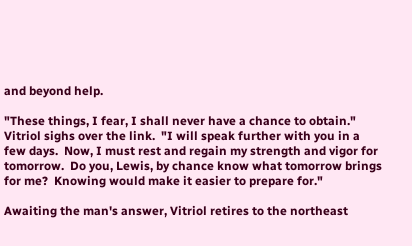and beyond help.

"These things, I fear, I shall never have a chance to obtain."  Vitriol sighs over the link.  "I will speak further with you in a few days.  Now, I must rest and regain my strength and vigor for tomorrow.  Do you, Lewis, by chance know what tomorrow brings for me?  Knowing would make it easier to prepare for."

Awaiting the man's answer, Vitriol retires to the northeast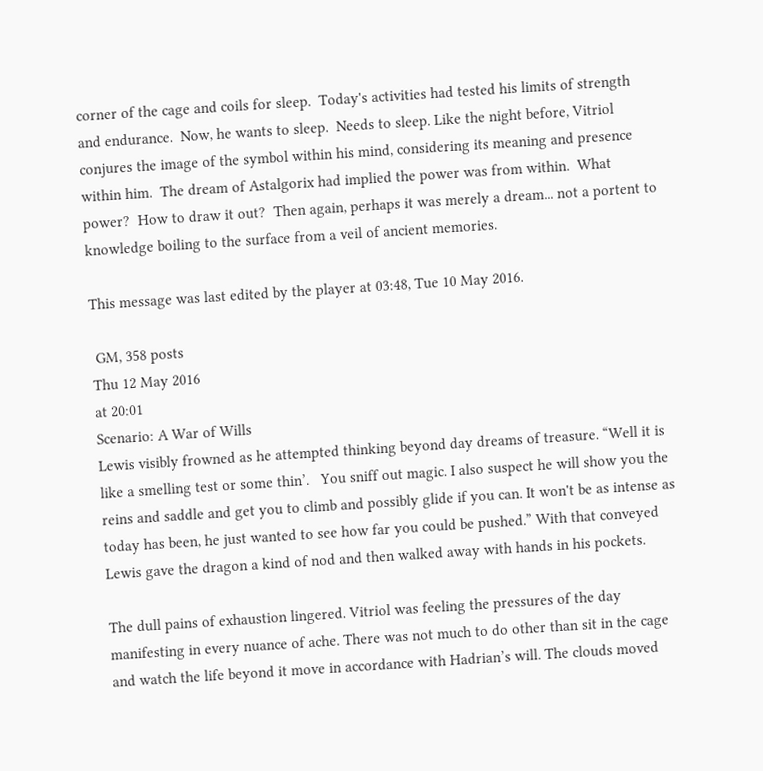corner of the cage and coils for sleep.  Today's activities had tested his limits of strength and endurance.  Now, he wants to sleep.  Needs to sleep. Like the night before, Vitriol conjures the image of the symbol within his mind, considering its meaning and presence within him.  The dream of Astalgorix had implied the power was from within.  What power?  How to draw it out?  Then again, perhaps it was merely a dream... not a portent to knowledge boiling to the surface from a veil of ancient memories.

This message was last edited by the player at 03:48, Tue 10 May 2016.

 GM, 358 posts
Thu 12 May 2016
at 20:01
Scenario: A War of Wills
Lewis visibly frowned as he attempted thinking beyond day dreams of treasure. “Well it is like a smelling test or some thin’.   You sniff out magic. I also suspect he will show you the reins and saddle and get you to climb and possibly glide if you can. It won't be as intense as today has been, he just wanted to see how far you could be pushed.” With that conveyed Lewis gave the dragon a kind of nod and then walked away with hands in his pockets.

The dull pains of exhaustion lingered. Vitriol was feeling the pressures of the day manifesting in every nuance of ache. There was not much to do other than sit in the cage and watch the life beyond it move in accordance with Hadrian’s will. The clouds moved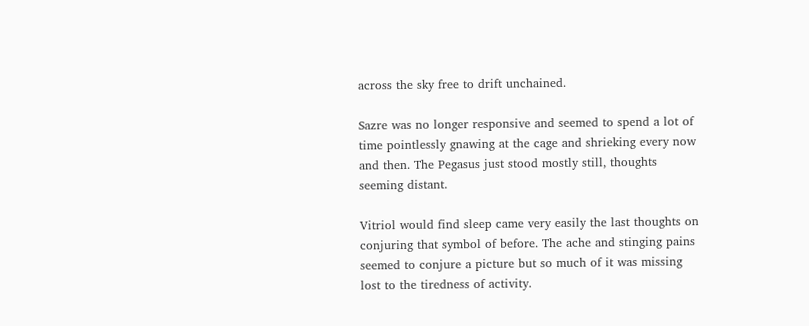across the sky free to drift unchained.

Sazre was no longer responsive and seemed to spend a lot of time pointlessly gnawing at the cage and shrieking every now and then. The Pegasus just stood mostly still, thoughts seeming distant.

Vitriol would find sleep came very easily the last thoughts on conjuring that symbol of before. The ache and stinging pains seemed to conjure a picture but so much of it was missing lost to the tiredness of activity.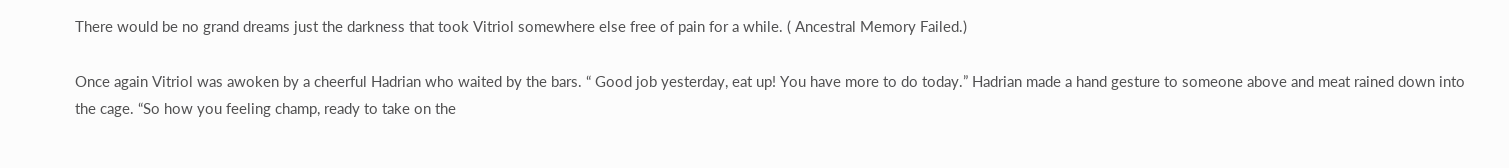There would be no grand dreams just the darkness that took Vitriol somewhere else free of pain for a while. ( Ancestral Memory Failed.)

Once again Vitriol was awoken by a cheerful Hadrian who waited by the bars. “ Good job yesterday, eat up! You have more to do today.” Hadrian made a hand gesture to someone above and meat rained down into the cage. “So how you feeling champ, ready to take on the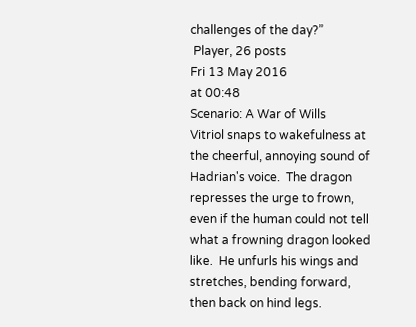challenges of the day?”
 Player, 26 posts
Fri 13 May 2016
at 00:48
Scenario: A War of Wills
Vitriol snaps to wakefulness at the cheerful, annoying sound of Hadrian's voice.  The dragon represses the urge to frown, even if the human could not tell what a frowning dragon looked like.  He unfurls his wings and stretches, bending forward, then back on hind legs.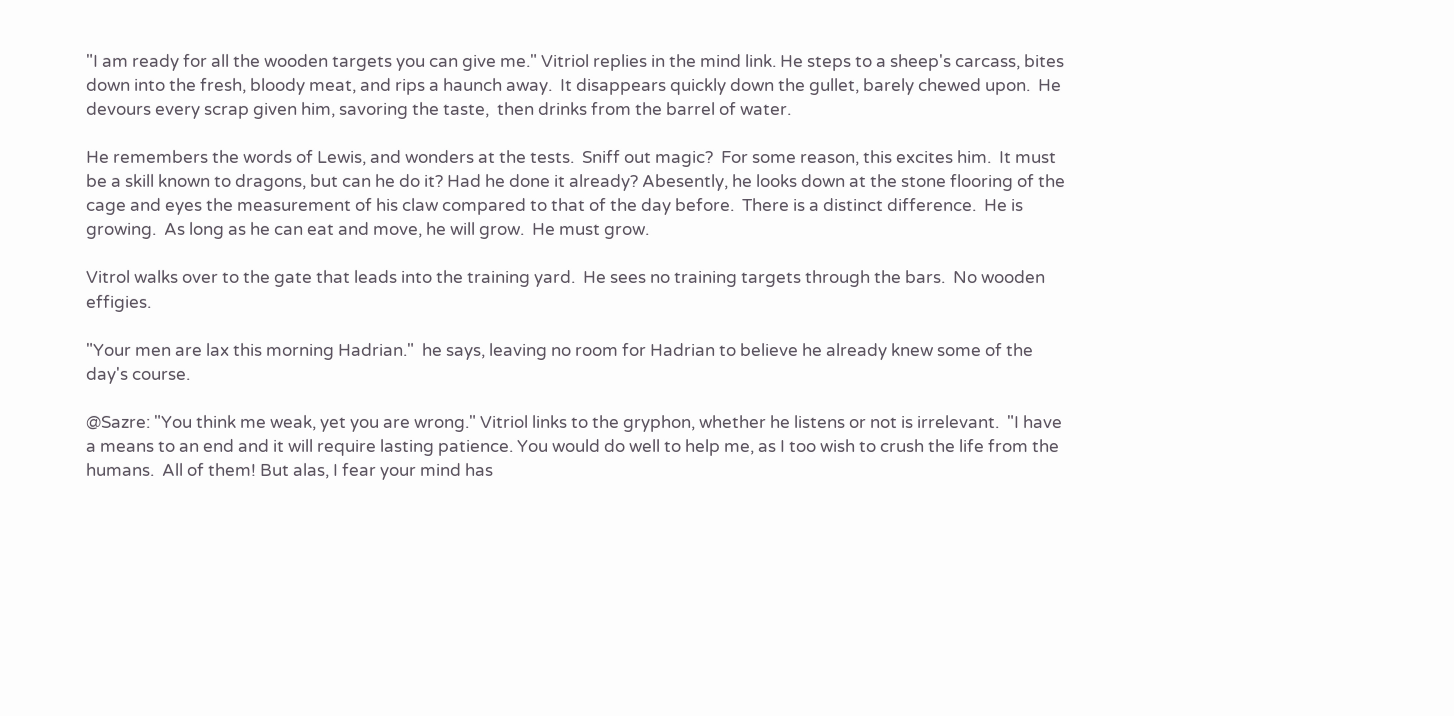"I am ready for all the wooden targets you can give me." Vitriol replies in the mind link. He steps to a sheep's carcass, bites down into the fresh, bloody meat, and rips a haunch away.  It disappears quickly down the gullet, barely chewed upon.  He devours every scrap given him, savoring the taste,  then drinks from the barrel of water.

He remembers the words of Lewis, and wonders at the tests.  Sniff out magic?  For some reason, this excites him.  It must be a skill known to dragons, but can he do it? Had he done it already? Abesently, he looks down at the stone flooring of the cage and eyes the measurement of his claw compared to that of the day before.  There is a distinct difference.  He is growing.  As long as he can eat and move, he will grow.  He must grow.

Vitrol walks over to the gate that leads into the training yard.  He sees no training targets through the bars.  No wooden effigies.

"Your men are lax this morning Hadrian."  he says, leaving no room for Hadrian to believe he already knew some of the day's course.

@Sazre: "You think me weak, yet you are wrong." Vitriol links to the gryphon, whether he listens or not is irrelevant.  "I have a means to an end and it will require lasting patience. You would do well to help me, as I too wish to crush the life from the humans.  All of them! But alas, I fear your mind has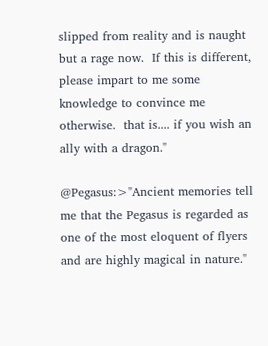slipped from reality and is naught but a rage now.  If this is different, please impart to me some knowledge to convince me otherwise.  that is.... if you wish an ally with a dragon."

@Pegasus:>"Ancient memories tell me that the Pegasus is regarded as one of the most eloquent of flyers and are highly magical in nature."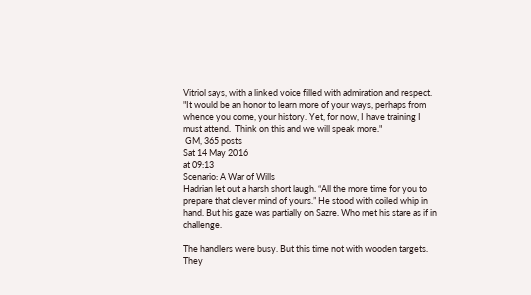Vitriol says, with a linked voice filled with admiration and respect. "It would be an honor to learn more of your ways, perhaps from whence you come, your history. Yet, for now, I have training I must attend.  Think on this and we will speak more."
 GM, 365 posts
Sat 14 May 2016
at 09:13
Scenario: A War of Wills
Hadrian let out a harsh short laugh. “All the more time for you to prepare that clever mind of yours.” He stood with coiled whip in hand. But his gaze was partially on Sazre. Who met his stare as if in challenge.

The handlers were busy. But this time not with wooden targets. They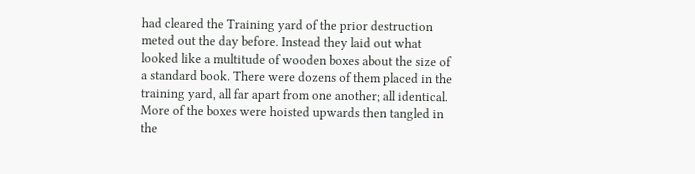had cleared the Training yard of the prior destruction meted out the day before. Instead they laid out what looked like a multitude of wooden boxes about the size of a standard book. There were dozens of them placed in the training yard, all far apart from one another; all identical. More of the boxes were hoisted upwards then tangled in the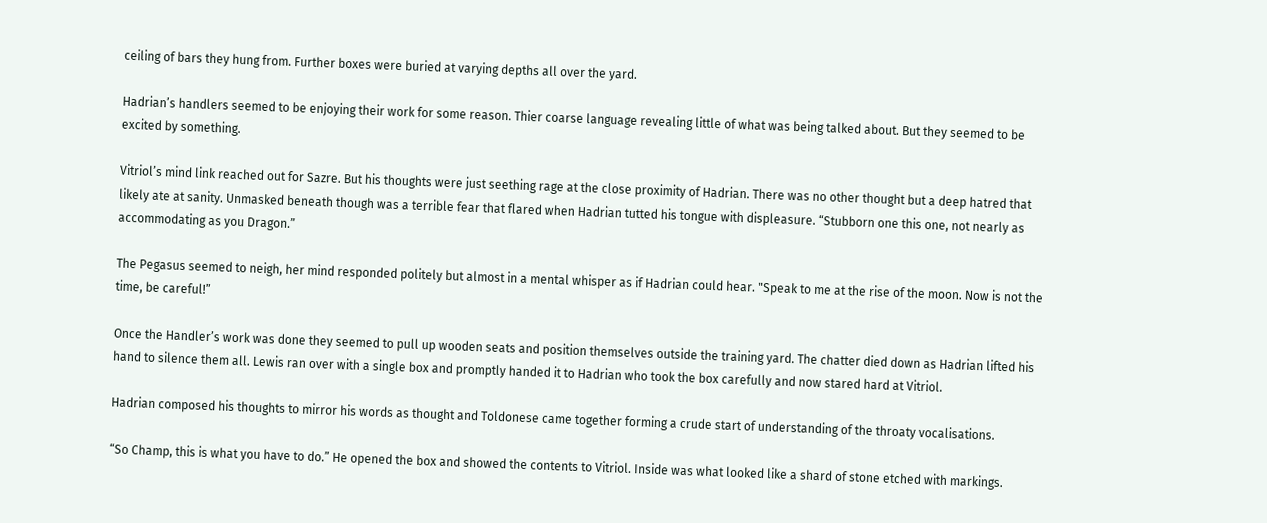ceiling of bars they hung from. Further boxes were buried at varying depths all over the yard.

Hadrian’s handlers seemed to be enjoying their work for some reason. Thier coarse language revealing little of what was being talked about. But they seemed to be excited by something.

Vitriol’s mind link reached out for Sazre. But his thoughts were just seething rage at the close proximity of Hadrian. There was no other thought but a deep hatred that likely ate at sanity. Unmasked beneath though was a terrible fear that flared when Hadrian tutted his tongue with displeasure. “Stubborn one this one, not nearly as accommodating as you Dragon.”

The Pegasus seemed to neigh, her mind responded politely but almost in a mental whisper as if Hadrian could hear. "Speak to me at the rise of the moon. Now is not the time, be careful!”

Once the Handler’s work was done they seemed to pull up wooden seats and position themselves outside the training yard. The chatter died down as Hadrian lifted his hand to silence them all. Lewis ran over with a single box and promptly handed it to Hadrian who took the box carefully and now stared hard at Vitriol.

Hadrian composed his thoughts to mirror his words as thought and Toldonese came together forming a crude start of understanding of the throaty vocalisations.

“So Champ, this is what you have to do.” He opened the box and showed the contents to Vitriol. Inside was what looked like a shard of stone etched with markings.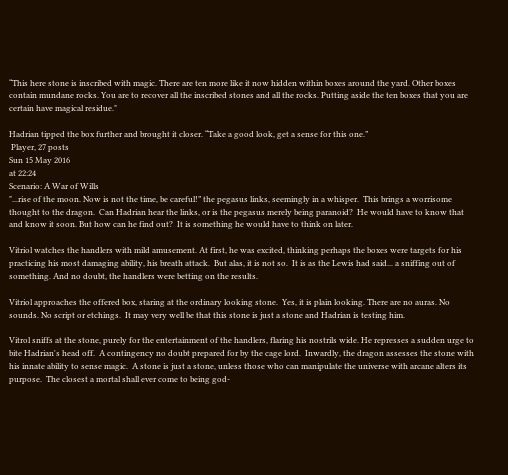“This here stone is inscribed with magic. There are ten more like it now hidden within boxes around the yard. Other boxes contain mundane rocks. You are to recover all the inscribed stones and all the rocks. Putting aside the ten boxes that you are certain have magical residue."

Hadrian tipped the box further and brought it closer. “Take a good look, get a sense for this one.”
 Player, 27 posts
Sun 15 May 2016
at 22:24
Scenario: A War of Wills
"...rise of the moon. Now is not the time, be careful!” the pegasus links, seemingly in a whisper.  This brings a worrisome thought to the dragon.  Can Hadrian hear the links, or is the pegasus merely being paranoid?  He would have to know that and know it soon. But how can he find out?  It is something he would have to think on later.

Vitriol watches the handlers with mild amusement. At first, he was excited, thinking perhaps the boxes were targets for his practicing his most damaging ability, his breath attack.  But alas, it is not so.  It is as the Lewis had said... a sniffing out of something. And no doubt, the handlers were betting on the results.

Vitriol approaches the offered box, staring at the ordinary looking stone.  Yes, it is plain looking. There are no auras. No sounds. No script or etchings.  It may very well be that this stone is just a stone and Hadrian is testing him.

Vitrol sniffs at the stone, purely for the entertainment of the handlers, flaring his nostrils wide. He represses a sudden urge to bite Hadrian's head off.  A contingency no doubt prepared for by the cage lord.  Inwardly, the dragon assesses the stone with his innate ability to sense magic.  A stone is just a stone, unless those who can manipulate the universe with arcane alters its purpose.  The closest a mortal shall ever come to being god-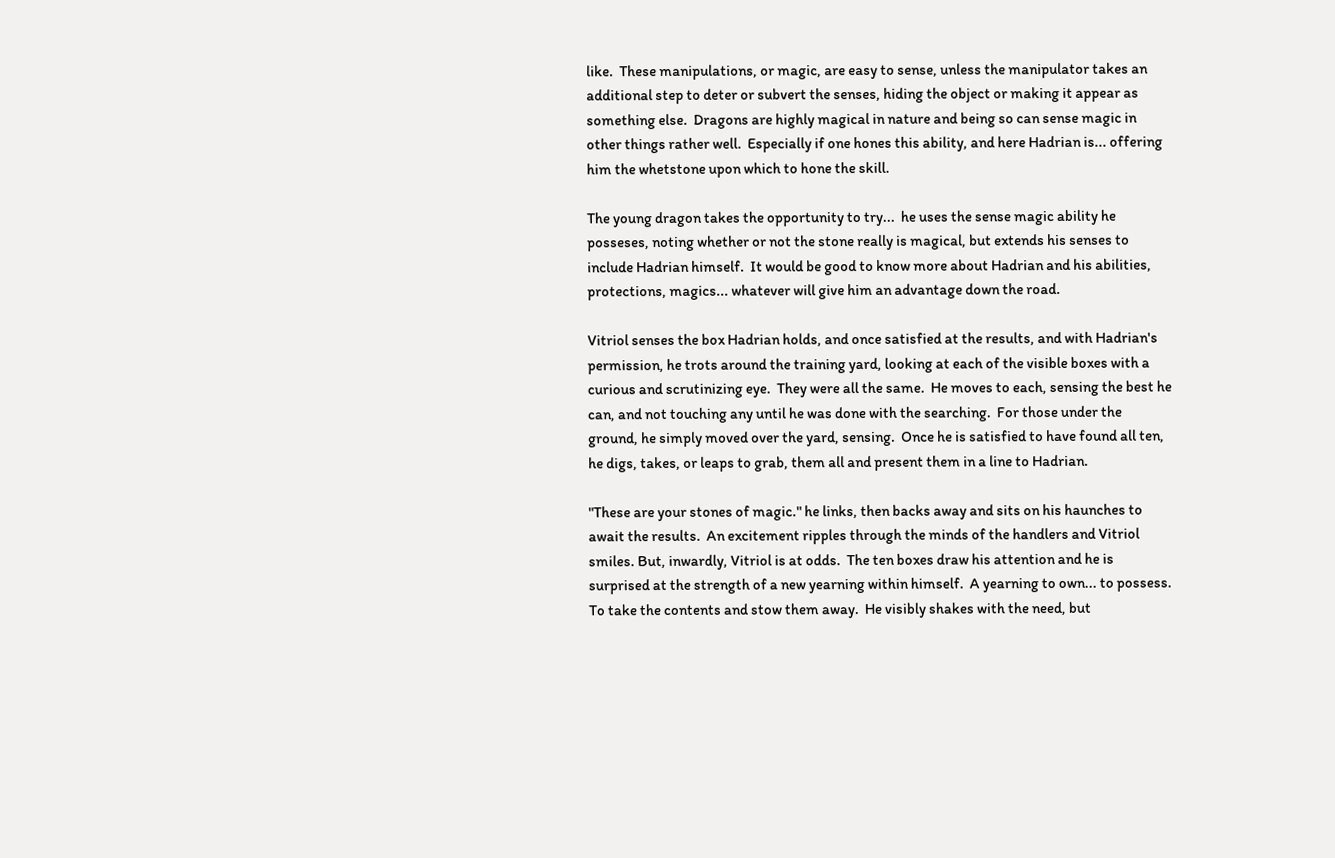like.  These manipulations, or magic, are easy to sense, unless the manipulator takes an additional step to deter or subvert the senses, hiding the object or making it appear as something else.  Dragons are highly magical in nature and being so can sense magic in other things rather well.  Especially if one hones this ability, and here Hadrian is... offering him the whetstone upon which to hone the skill.

The young dragon takes the opportunity to try...  he uses the sense magic ability he posseses, noting whether or not the stone really is magical, but extends his senses to include Hadrian himself.  It would be good to know more about Hadrian and his abilities, protections, magics... whatever will give him an advantage down the road.

Vitriol senses the box Hadrian holds, and once satisfied at the results, and with Hadrian's permission, he trots around the training yard, looking at each of the visible boxes with a curious and scrutinizing eye.  They were all the same.  He moves to each, sensing the best he can, and not touching any until he was done with the searching.  For those under the ground, he simply moved over the yard, sensing.  Once he is satisfied to have found all ten, he digs, takes, or leaps to grab, them all and present them in a line to Hadrian.

"These are your stones of magic." he links, then backs away and sits on his haunches to await the results.  An excitement ripples through the minds of the handlers and Vitriol smiles. But, inwardly, Vitriol is at odds.  The ten boxes draw his attention and he is surprised at the strength of a new yearning within himself.  A yearning to own... to possess.  To take the contents and stow them away.  He visibly shakes with the need, but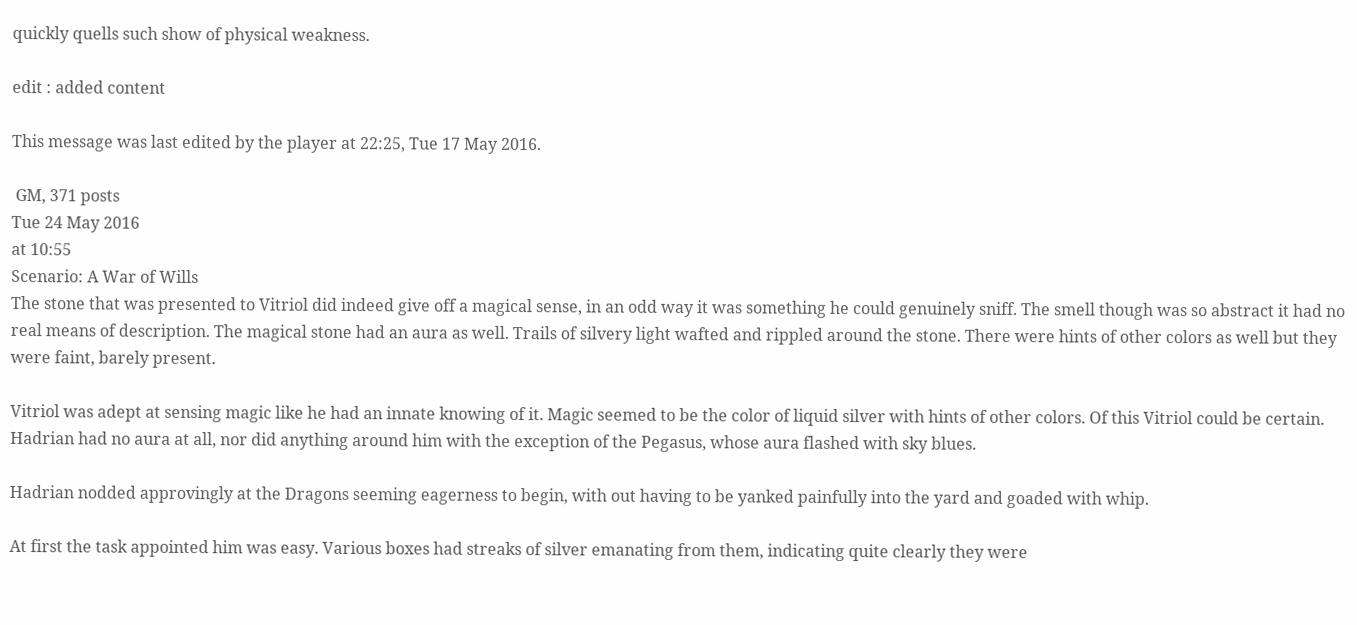quickly quells such show of physical weakness.

edit : added content

This message was last edited by the player at 22:25, Tue 17 May 2016.

 GM, 371 posts
Tue 24 May 2016
at 10:55
Scenario: A War of Wills
The stone that was presented to Vitriol did indeed give off a magical sense, in an odd way it was something he could genuinely sniff. The smell though was so abstract it had no real means of description. The magical stone had an aura as well. Trails of silvery light wafted and rippled around the stone. There were hints of other colors as well but they were faint, barely present.

Vitriol was adept at sensing magic like he had an innate knowing of it. Magic seemed to be the color of liquid silver with hints of other colors. Of this Vitriol could be certain. Hadrian had no aura at all, nor did anything around him with the exception of the Pegasus, whose aura flashed with sky blues.

Hadrian nodded approvingly at the Dragons seeming eagerness to begin, with out having to be yanked painfully into the yard and goaded with whip.

At first the task appointed him was easy. Various boxes had streaks of silver emanating from them, indicating quite clearly they were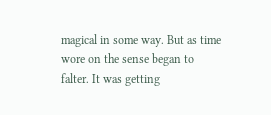magical in some way. But as time wore on the sense began to falter. It was getting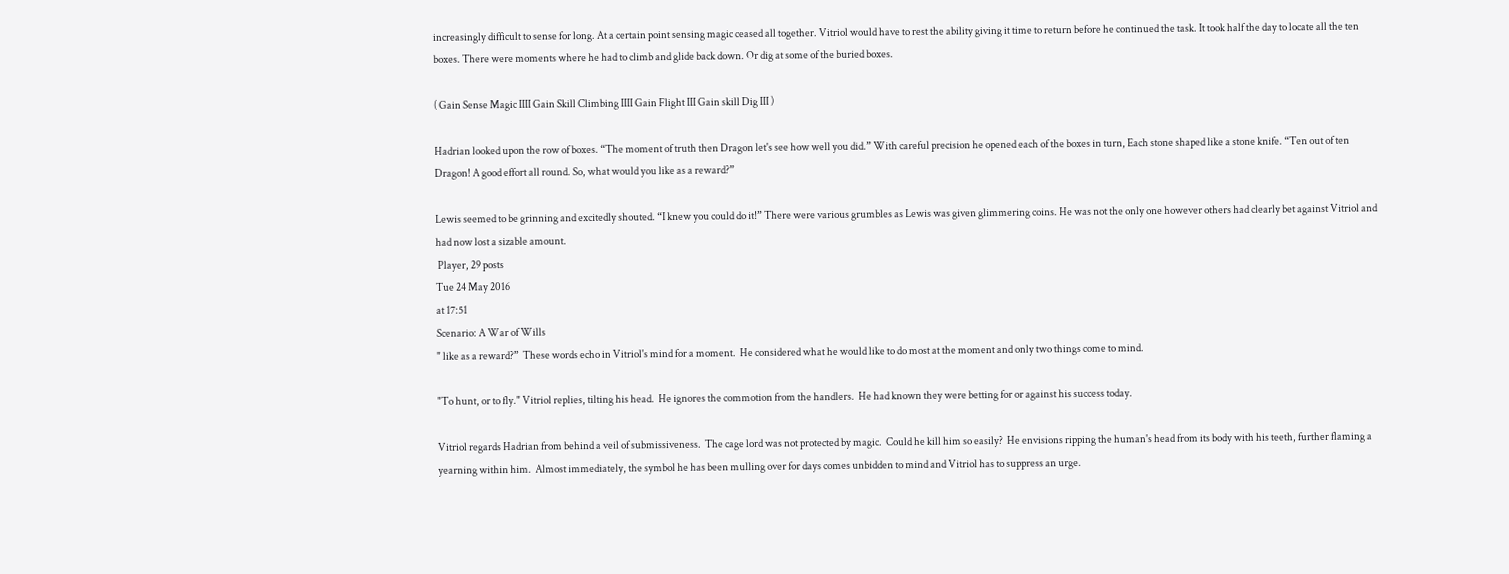increasingly difficult to sense for long. At a certain point sensing magic ceased all together. Vitriol would have to rest the ability giving it time to return before he continued the task. It took half the day to locate all the ten boxes. There were moments where he had to climb and glide back down. Or dig at some of the buried boxes.

( Gain Sense Magic IIII Gain Skill Climbing IIII Gain Flight III Gain skill Dig III )

Hadrian looked upon the row of boxes. “The moment of truth then Dragon let's see how well you did.” With careful precision he opened each of the boxes in turn, Each stone shaped like a stone knife. “Ten out of ten Dragon! A good effort all round. So, what would you like as a reward?”

Lewis seemed to be grinning and excitedly shouted. “I knew you could do it!” There were various grumbles as Lewis was given glimmering coins. He was not the only one however others had clearly bet against Vitriol and had now lost a sizable amount.
 Player, 29 posts
Tue 24 May 2016
at 17:51
Scenario: A War of Wills
" like as a reward?”  These words echo in Vitriol's mind for a moment.  He considered what he would like to do most at the moment and only two things come to mind.

"To hunt, or to fly." Vitriol replies, tilting his head.  He ignores the commotion from the handlers.  He had known they were betting for or against his success today.

Vitriol regards Hadrian from behind a veil of submissiveness.  The cage lord was not protected by magic.  Could he kill him so easily?  He envisions ripping the human's head from its body with his teeth, further flaming a yearning within him.  Almost immediately, the symbol he has been mulling over for days comes unbidden to mind and Vitriol has to suppress an urge.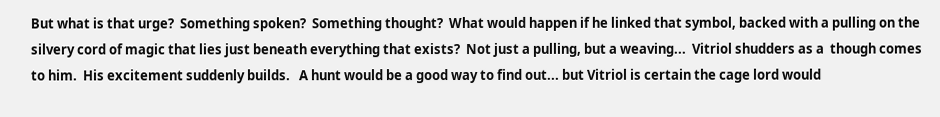But what is that urge?  Something spoken?  Something thought?  What would happen if he linked that symbol, backed with a pulling on the silvery cord of magic that lies just beneath everything that exists?  Not just a pulling, but a weaving...  Vitriol shudders as a  though comes to him.  His excitement suddenly builds.   A hunt would be a good way to find out... but Vitriol is certain the cage lord would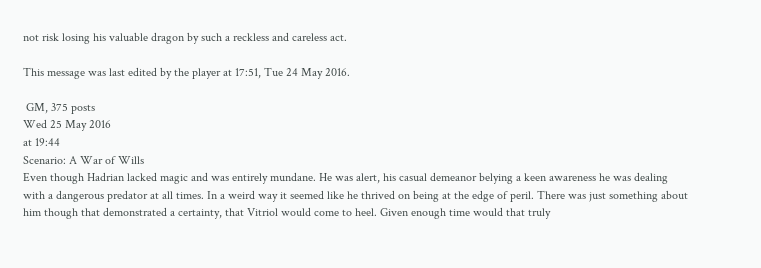not risk losing his valuable dragon by such a reckless and careless act.

This message was last edited by the player at 17:51, Tue 24 May 2016.

 GM, 375 posts
Wed 25 May 2016
at 19:44
Scenario: A War of Wills
Even though Hadrian lacked magic and was entirely mundane. He was alert, his casual demeanor belying a keen awareness he was dealing with a dangerous predator at all times. In a weird way it seemed like he thrived on being at the edge of peril. There was just something about him though that demonstrated a certainty, that Vitriol would come to heel. Given enough time would that truly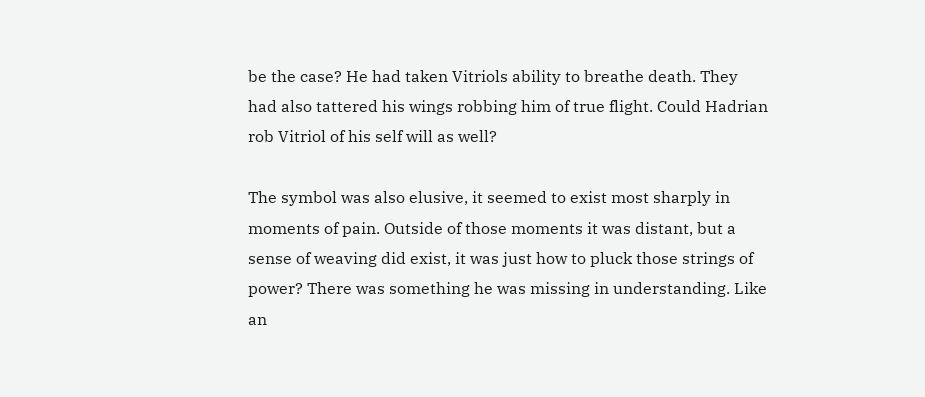be the case? He had taken Vitriols ability to breathe death. They had also tattered his wings robbing him of true flight. Could Hadrian rob Vitriol of his self will as well?

The symbol was also elusive, it seemed to exist most sharply in moments of pain. Outside of those moments it was distant, but a sense of weaving did exist, it was just how to pluck those strings of power? There was something he was missing in understanding. Like an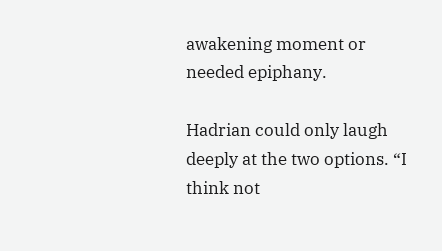awakening moment or needed epiphany.

Hadrian could only laugh deeply at the two options. “I think not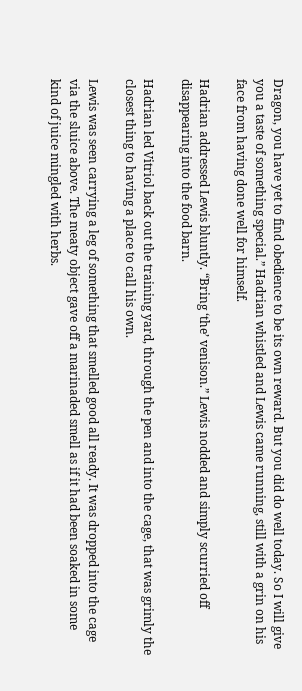Dragon, you have yet to find obedience to be its own reward. But you did do well today. So I will give you a taste of something special.” Hadrian whistled and Lewis came running, still with a grin on his face from having done well for himself.

Hadrian addressed Lewis bluntly. “Bring ‘the’ venison.” Lewis nodded and simply scurried off disappearing into the food barn.

Hadrian led Vitriol back out the training yard, through the pen and into the cage, that was grimly the closest thing to having a place to call his own.

Lewis was seen carrying a leg of something that smelled good all ready. It was dropped into the cage via the sluice above. The meaty object gave off a marinaded smell as if it had been soaked in some kind of juice mingled with herbs.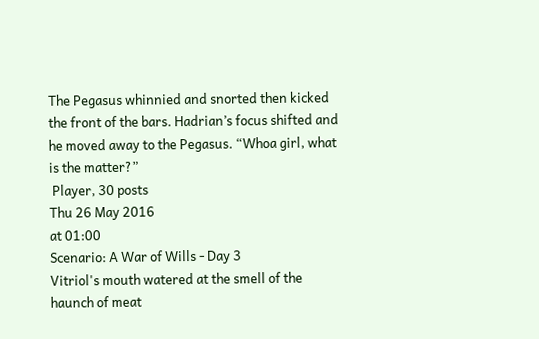The Pegasus whinnied and snorted then kicked the front of the bars. Hadrian’s focus shifted and he moved away to the Pegasus. “Whoa girl, what is the matter?”
 Player, 30 posts
Thu 26 May 2016
at 01:00
Scenario: A War of Wills - Day 3
Vitriol's mouth watered at the smell of the haunch of meat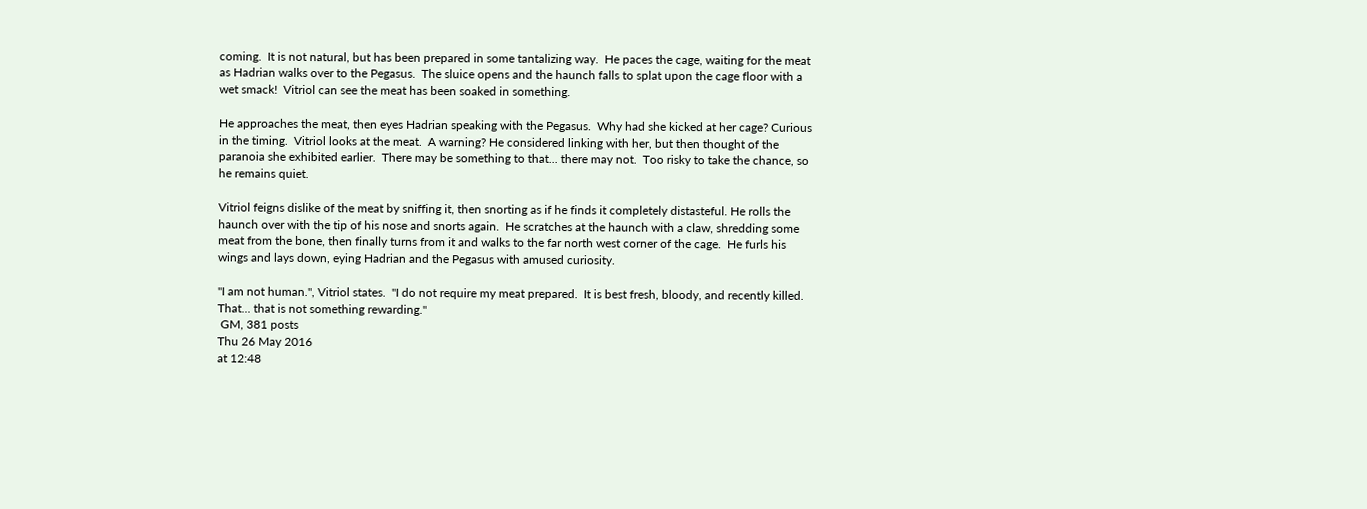coming.  It is not natural, but has been prepared in some tantalizing way.  He paces the cage, waiting for the meat as Hadrian walks over to the Pegasus.  The sluice opens and the haunch falls to splat upon the cage floor with a wet smack!  Vitriol can see the meat has been soaked in something.

He approaches the meat, then eyes Hadrian speaking with the Pegasus.  Why had she kicked at her cage? Curious in the timing.  Vitriol looks at the meat.  A warning? He considered linking with her, but then thought of the paranoia she exhibited earlier.  There may be something to that... there may not.  Too risky to take the chance, so he remains quiet.

Vitriol feigns dislike of the meat by sniffing it, then snorting as if he finds it completely distasteful. He rolls the haunch over with the tip of his nose and snorts again.  He scratches at the haunch with a claw, shredding some meat from the bone, then finally turns from it and walks to the far north west corner of the cage.  He furls his wings and lays down, eying Hadrian and the Pegasus with amused curiosity.

"I am not human.", Vitriol states.  "I do not require my meat prepared.  It is best fresh, bloody, and recently killed.  That... that is not something rewarding."
 GM, 381 posts
Thu 26 May 2016
at 12:48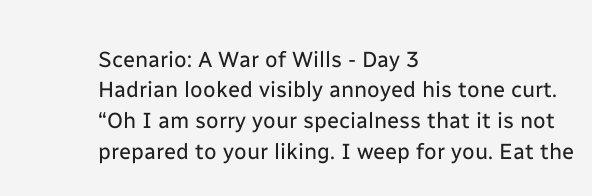Scenario: A War of Wills - Day 3
Hadrian looked visibly annoyed his tone curt. “Oh I am sorry your specialness that it is not prepared to your liking. I weep for you. Eat the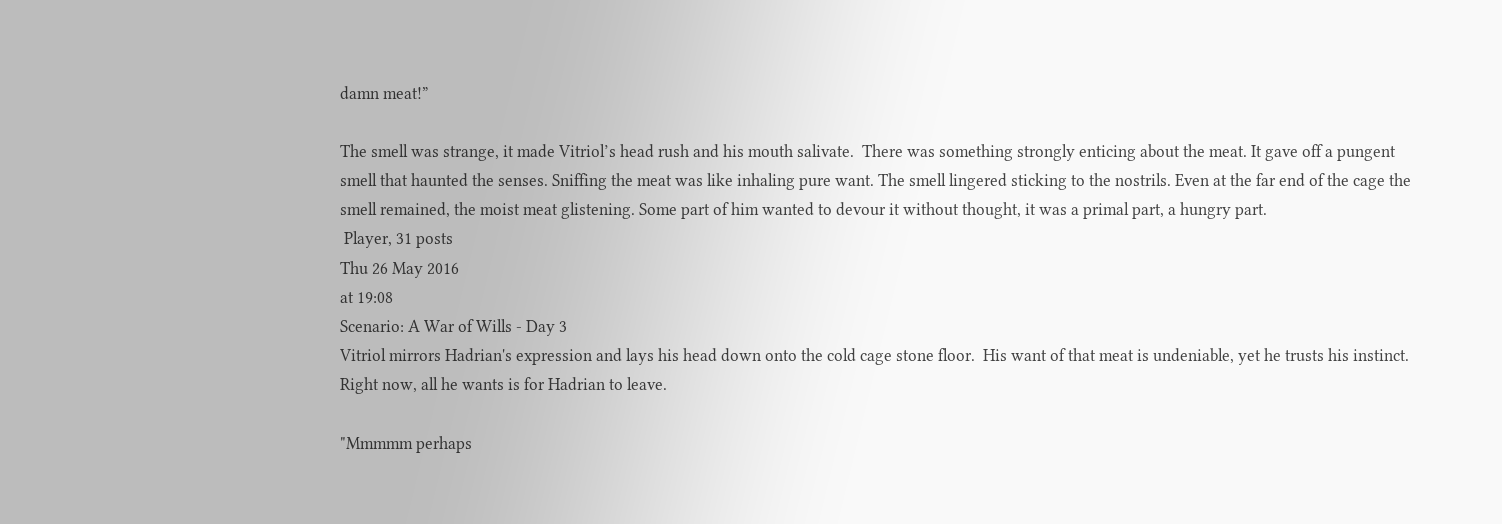damn meat!”

The smell was strange, it made Vitriol’s head rush and his mouth salivate.  There was something strongly enticing about the meat. It gave off a pungent smell that haunted the senses. Sniffing the meat was like inhaling pure want. The smell lingered sticking to the nostrils. Even at the far end of the cage the smell remained, the moist meat glistening. Some part of him wanted to devour it without thought, it was a primal part, a hungry part.
 Player, 31 posts
Thu 26 May 2016
at 19:08
Scenario: A War of Wills - Day 3
Vitriol mirrors Hadrian's expression and lays his head down onto the cold cage stone floor.  His want of that meat is undeniable, yet he trusts his instinct.  Right now, all he wants is for Hadrian to leave.

"Mmmmm perhaps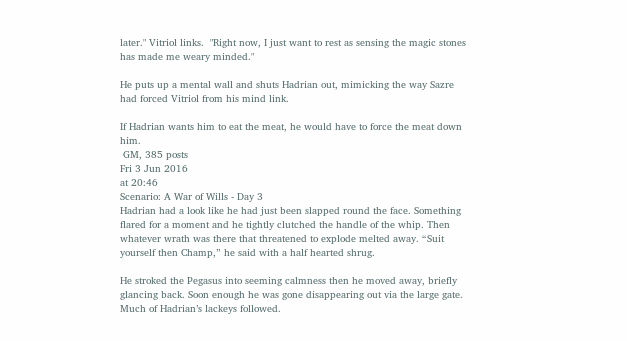later." Vitriol links.  "Right now, I just want to rest as sensing the magic stones has made me weary minded."

He puts up a mental wall and shuts Hadrian out, mimicking the way Sazre had forced Vitriol from his mind link.

If Hadrian wants him to eat the meat, he would have to force the meat down him.
 GM, 385 posts
Fri 3 Jun 2016
at 20:46
Scenario: A War of Wills - Day 3
Hadrian had a look like he had just been slapped round the face. Something flared for a moment and he tightly clutched the handle of the whip. Then whatever wrath was there that threatened to explode melted away. “Suit yourself then Champ,” he said with a half hearted shrug.

He stroked the Pegasus into seeming calmness then he moved away, briefly glancing back. Soon enough he was gone disappearing out via the large gate. Much of Hadrian’s lackeys followed.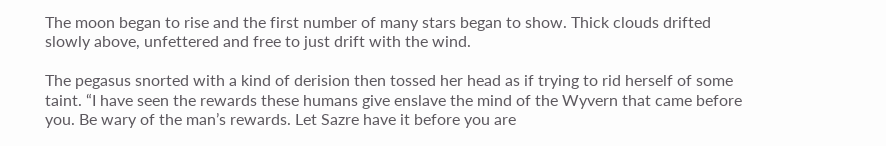The moon began to rise and the first number of many stars began to show. Thick clouds drifted slowly above, unfettered and free to just drift with the wind.

The pegasus snorted with a kind of derision then tossed her head as if trying to rid herself of some taint. “I have seen the rewards these humans give enslave the mind of the Wyvern that came before you. Be wary of the man’s rewards. Let Sazre have it before you are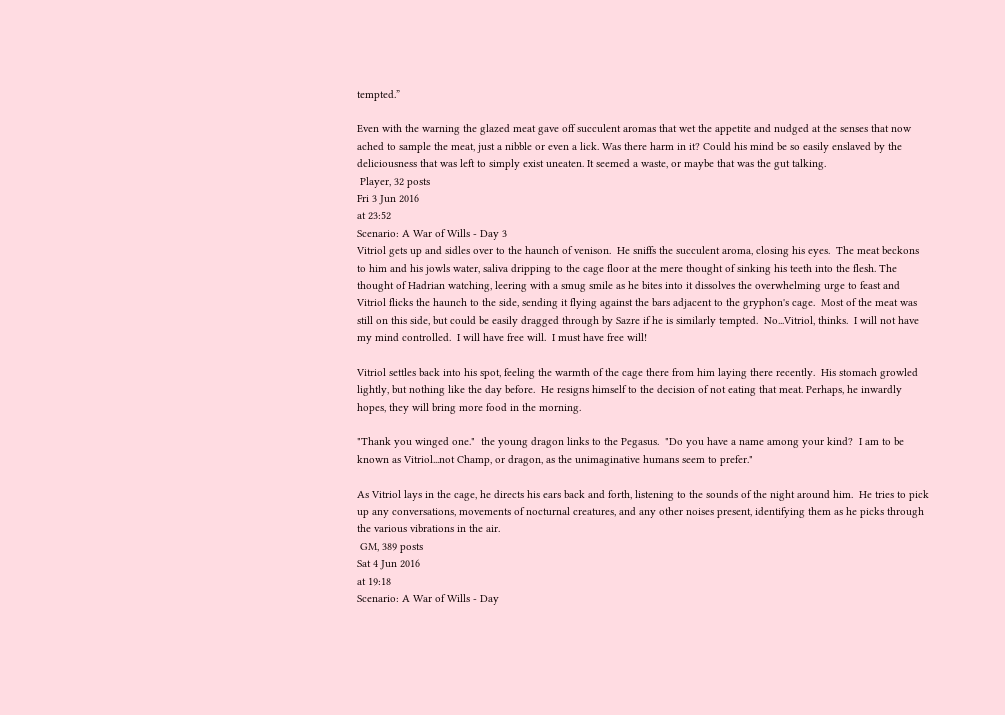tempted.”

Even with the warning the glazed meat gave off succulent aromas that wet the appetite and nudged at the senses that now ached to sample the meat, just a nibble or even a lick. Was there harm in it? Could his mind be so easily enslaved by the deliciousness that was left to simply exist uneaten. It seemed a waste, or maybe that was the gut talking.
 Player, 32 posts
Fri 3 Jun 2016
at 23:52
Scenario: A War of Wills - Day 3
Vitriol gets up and sidles over to the haunch of venison.  He sniffs the succulent aroma, closing his eyes.  The meat beckons to him and his jowls water, saliva dripping to the cage floor at the mere thought of sinking his teeth into the flesh. The thought of Hadrian watching, leering with a smug smile as he bites into it dissolves the overwhelming urge to feast and Vitriol flicks the haunch to the side, sending it flying against the bars adjacent to the gryphon's cage.  Most of the meat was still on this side, but could be easily dragged through by Sazre if he is similarly tempted.  No...Vitriol, thinks.  I will not have my mind controlled.  I will have free will.  I must have free will!

Vitriol settles back into his spot, feeling the warmth of the cage there from him laying there recently.  His stomach growled lightly, but nothing like the day before.  He resigns himself to the decision of not eating that meat. Perhaps, he inwardly hopes, they will bring more food in the morning.

"Thank you winged one."  the young dragon links to the Pegasus.  "Do you have a name among your kind?  I am to be known as Vitriol...not Champ, or dragon, as the unimaginative humans seem to prefer."

As Vitriol lays in the cage, he directs his ears back and forth, listening to the sounds of the night around him.  He tries to pick up any conversations, movements of nocturnal creatures, and any other noises present, identifying them as he picks through the various vibrations in the air.
 GM, 389 posts
Sat 4 Jun 2016
at 19:18
Scenario: A War of Wills - Day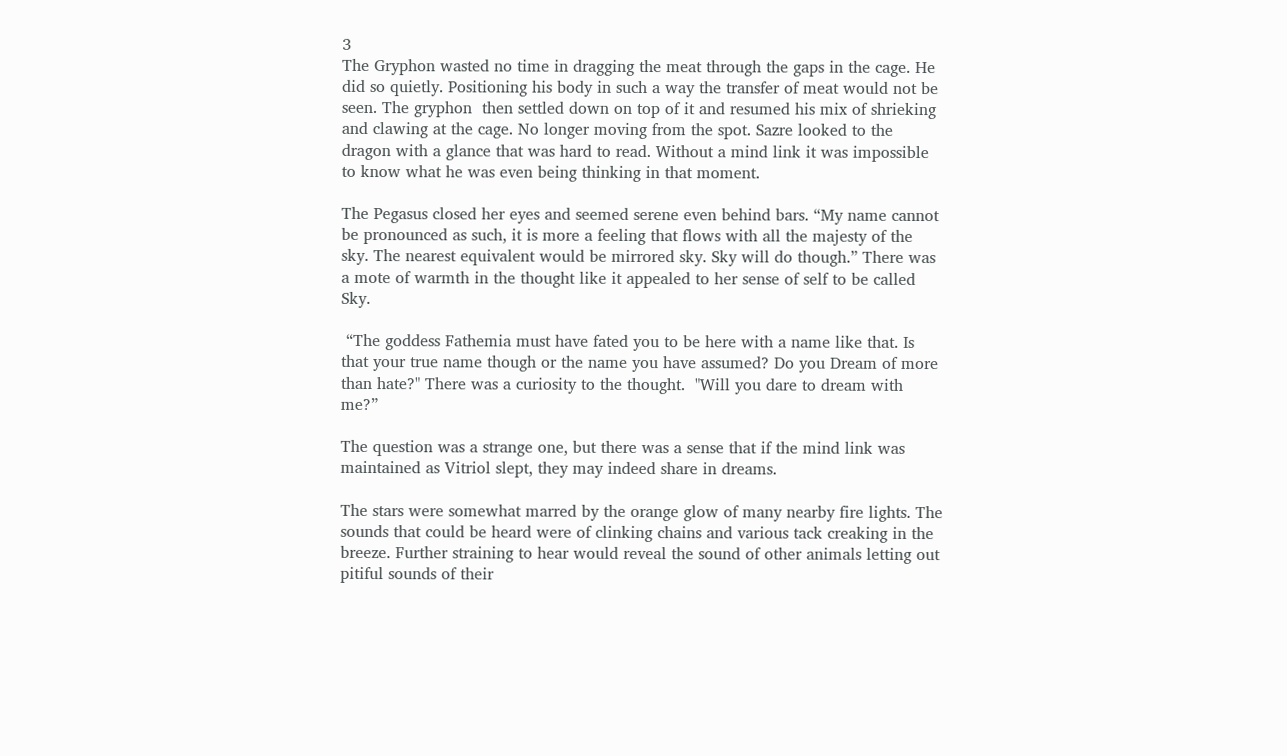3
The Gryphon wasted no time in dragging the meat through the gaps in the cage. He did so quietly. Positioning his body in such a way the transfer of meat would not be seen. The gryphon  then settled down on top of it and resumed his mix of shrieking and clawing at the cage. No longer moving from the spot. Sazre looked to the dragon with a glance that was hard to read. Without a mind link it was impossible to know what he was even being thinking in that moment.

The Pegasus closed her eyes and seemed serene even behind bars. “My name cannot be pronounced as such, it is more a feeling that flows with all the majesty of the sky. The nearest equivalent would be mirrored sky. Sky will do though.” There was a mote of warmth in the thought like it appealed to her sense of self to be called Sky.

 “The goddess Fathemia must have fated you to be here with a name like that. Is that your true name though or the name you have assumed? Do you Dream of more than hate?" There was a curiosity to the thought.  "Will you dare to dream with me?”

The question was a strange one, but there was a sense that if the mind link was maintained as Vitriol slept, they may indeed share in dreams.

The stars were somewhat marred by the orange glow of many nearby fire lights. The sounds that could be heard were of clinking chains and various tack creaking in the breeze. Further straining to hear would reveal the sound of other animals letting out pitiful sounds of their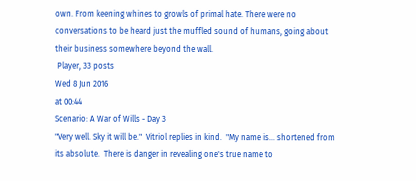own. From keening whines to growls of primal hate. There were no conversations to be heard just the muffled sound of humans, going about their business somewhere beyond the wall.
 Player, 33 posts
Wed 8 Jun 2016
at 00:44
Scenario: A War of Wills - Day 3
"Very well. Sky it will be."  Vitriol replies in kind.  "My name is... shortened from its absolute.  There is danger in revealing one's true name to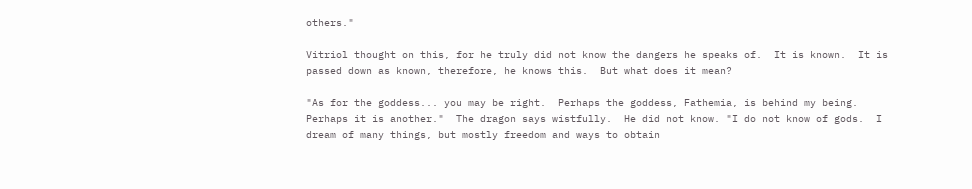others."

Vitriol thought on this, for he truly did not know the dangers he speaks of.  It is known.  It is passed down as known, therefore, he knows this.  But what does it mean?

"As for the goddess... you may be right.  Perhaps the goddess, Fathemia, is behind my being.  Perhaps it is another."  The dragon says wistfully.  He did not know. "I do not know of gods.  I dream of many things, but mostly freedom and ways to obtain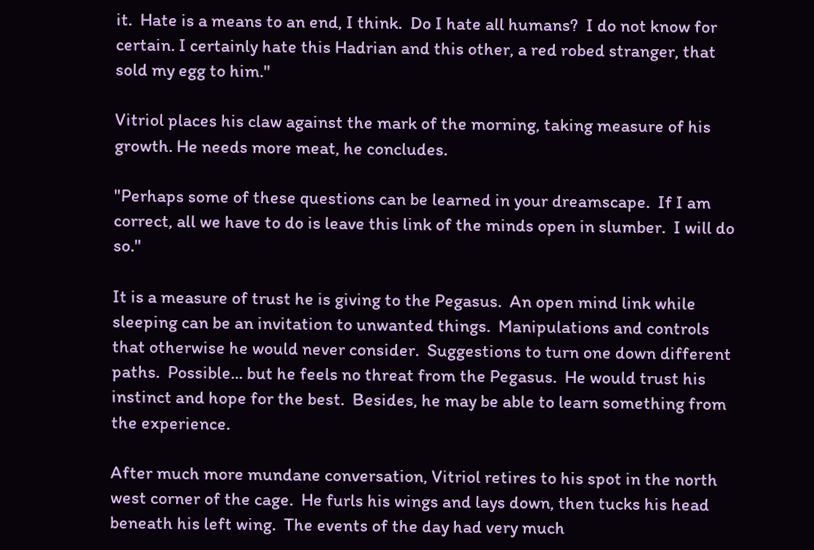it.  Hate is a means to an end, I think.  Do I hate all humans?  I do not know for certain. I certainly hate this Hadrian and this other, a red robed stranger, that sold my egg to him."

Vitriol places his claw against the mark of the morning, taking measure of his growth. He needs more meat, he concludes.

"Perhaps some of these questions can be learned in your dreamscape.  If I am correct, all we have to do is leave this link of the minds open in slumber.  I will do so."

It is a measure of trust he is giving to the Pegasus.  An open mind link while sleeping can be an invitation to unwanted things.  Manipulations and controls that otherwise he would never consider.  Suggestions to turn one down different paths.  Possible... but he feels no threat from the Pegasus.  He would trust his instinct and hope for the best.  Besides, he may be able to learn something from the experience.

After much more mundane conversation, Vitriol retires to his spot in the north west corner of the cage.  He furls his wings and lays down, then tucks his head beneath his left wing.  The events of the day had very much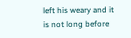left his weary and it is not long before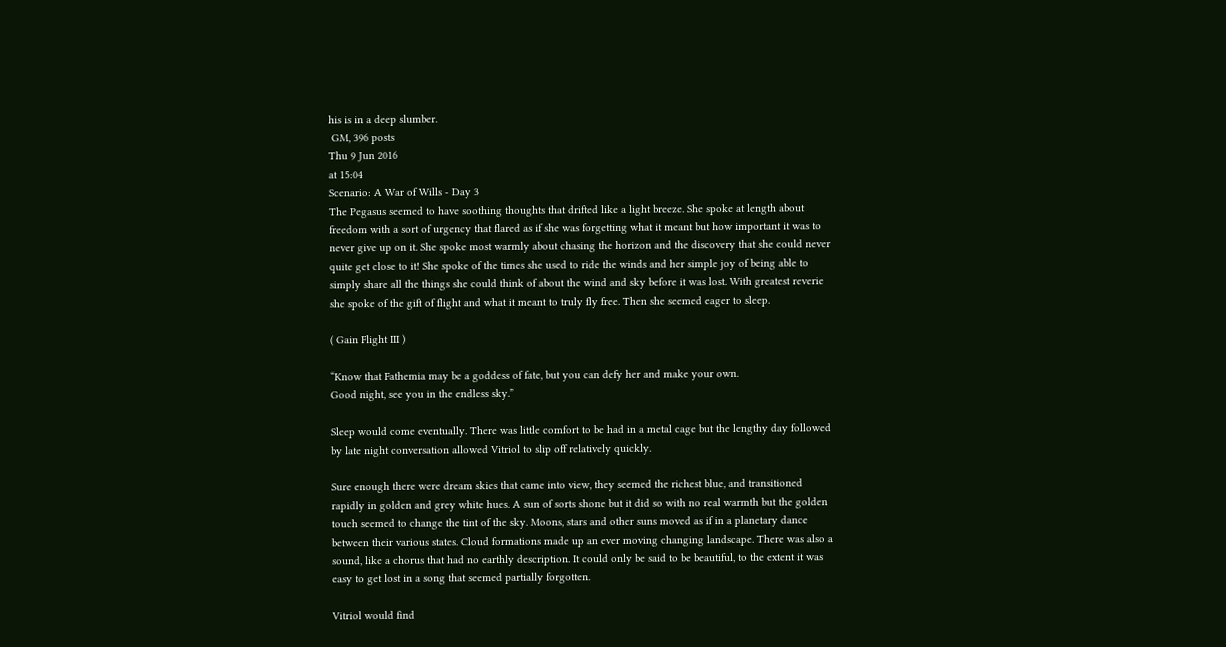his is in a deep slumber.
 GM, 396 posts
Thu 9 Jun 2016
at 15:04
Scenario: A War of Wills - Day 3
The Pegasus seemed to have soothing thoughts that drifted like a light breeze. She spoke at length about freedom with a sort of urgency that flared as if she was forgetting what it meant but how important it was to never give up on it. She spoke most warmly about chasing the horizon and the discovery that she could never quite get close to it! She spoke of the times she used to ride the winds and her simple joy of being able to simply share all the things she could think of about the wind and sky before it was lost. With greatest reverie she spoke of the gift of flight and what it meant to truly fly free. Then she seemed eager to sleep.

( Gain Flight III )

“Know that Fathemia may be a goddess of fate, but you can defy her and make your own.
Good night, see you in the endless sky.”

Sleep would come eventually. There was little comfort to be had in a metal cage but the lengthy day followed by late night conversation allowed Vitriol to slip off relatively quickly.

Sure enough there were dream skies that came into view, they seemed the richest blue, and transitioned rapidly in golden and grey white hues. A sun of sorts shone but it did so with no real warmth but the golden touch seemed to change the tint of the sky. Moons, stars and other suns moved as if in a planetary dance between their various states. Cloud formations made up an ever moving changing landscape. There was also a sound, like a chorus that had no earthly description. It could only be said to be beautiful, to the extent it was easy to get lost in a song that seemed partially forgotten.

Vitriol would find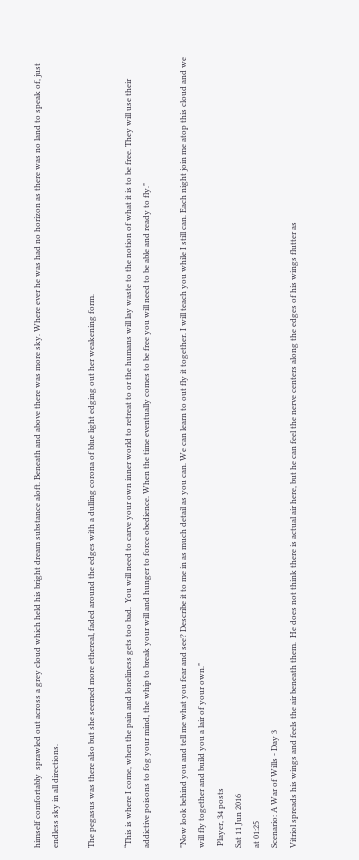himself comfortably  sprawled out across a grey cloud which held his bright dream substance aloft. Beneath and above there was more sky. Where ever he was had no horizon as there was no land to speak of, just endless sky in all directions.

The pegasus was there also but she seemed more ethereal, faded around the edges with a dulling corona of blue light edging out her weakening form.

“This is where I come, when the pain and loneliness gets too bad.  You will need to carve your own inner world to retreat to or the humans will lay waste to the notion of what it is to be free. They will use their addictive poisons to fog your mind, the whip to break your will and hunger to force obedience. When the time eventually comes to be free you will need to be able and ready to fly."

"Now look behind you and tell me what you fear and see? Describe it to me in as much detail as you can. We can learn to out fly it together. I will teach you while I still can. Each night join me atop this cloud and we will fly together and build you a lair of your own."
 Player, 34 posts
Sat 11 Jun 2016
at 01:25
Scenario: A War of Wills - Day 3
Vitriol spreads his wings and feels the air beneath them.  He does not think there is actual air here, but he can feel the nerve centers along the edges of his wings flutter as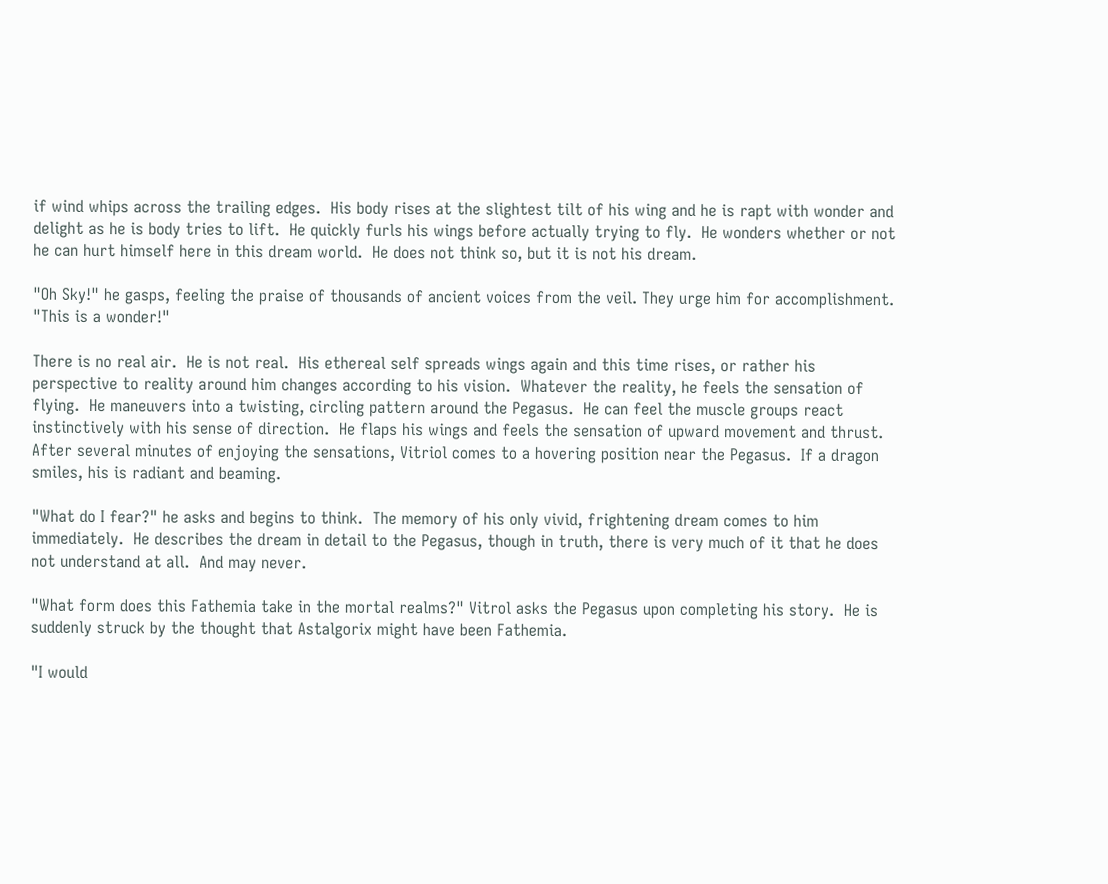if wind whips across the trailing edges.  His body rises at the slightest tilt of his wing and he is rapt with wonder and delight as he is body tries to lift.  He quickly furls his wings before actually trying to fly.  He wonders whether or not he can hurt himself here in this dream world.  He does not think so, but it is not his dream.

"Oh Sky!" he gasps, feeling the praise of thousands of ancient voices from the veil. They urge him for accomplishment.  "This is a wonder!"

There is no real air.  He is not real.  His ethereal self spreads wings again and this time rises, or rather his perspective to reality around him changes according to his vision.  Whatever the reality, he feels the sensation of flying.  He maneuvers into a twisting, circling pattern around the Pegasus.  He can feel the muscle groups react instinctively with his sense of direction.  He flaps his wings and feels the sensation of upward movement and thrust.  After several minutes of enjoying the sensations, Vitriol comes to a hovering position near the Pegasus.  If a dragon smiles, his is radiant and beaming.

"What do I fear?" he asks and begins to think.  The memory of his only vivid, frightening dream comes to him immediately.  He describes the dream in detail to the Pegasus, though in truth, there is very much of it that he does not understand at all.  And may never.

"What form does this Fathemia take in the mortal realms?" Vitrol asks the Pegasus upon completing his story.  He is suddenly struck by the thought that Astalgorix might have been Fathemia.

"I would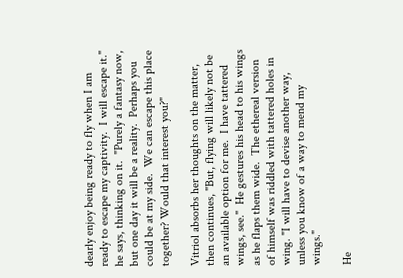dearly enjoy being ready to fly when I am ready to escape my captivity.  I will escape it." he says, thinking on it.  "Purely a fantasy now, but one day it will be a reality.  Perhaps you could be at my side.  We can escape this place together? Would that interest you?"

Vitriol absorbs her thoughts on the matter, then continues, "But, flying will likely not be an available option for me.  I have tattered wings, see."  He gestures his head to his wings as he flaps them wide.  The ethereal version of himself was riddled with tattered holes in wing. "I will have to devise another way, unless you know of a way to mend my wings."

He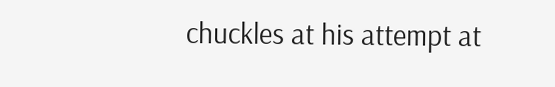chuckles at his attempt at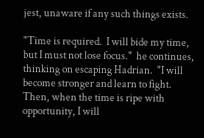jest, unaware if any such things exists.

"Time is required.  I will bide my time, but I must not lose focus."  he continues, thinking on escaping Hadrian.  "I will become stronger and learn to fight. Then, when the time is ripe with opportunity, I will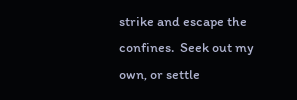strike and escape the confines.  Seek out my own, or settle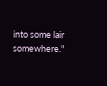into some lair somewhere."